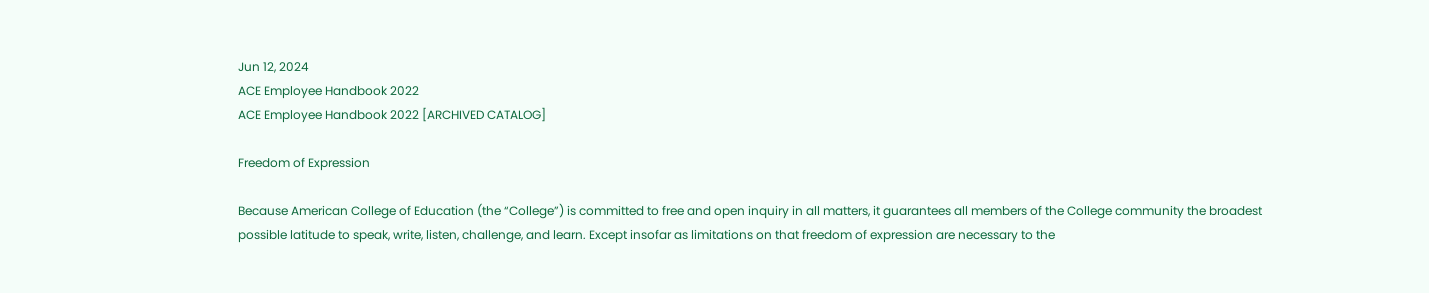Jun 12, 2024
ACE Employee Handbook 2022
ACE Employee Handbook 2022 [ARCHIVED CATALOG]

Freedom of Expression

Because American College of Education (the “College”) is committed to free and open inquiry in all matters, it guarantees all members of the College community the broadest possible latitude to speak, write, listen, challenge, and learn. Except insofar as limitations on that freedom of expression are necessary to the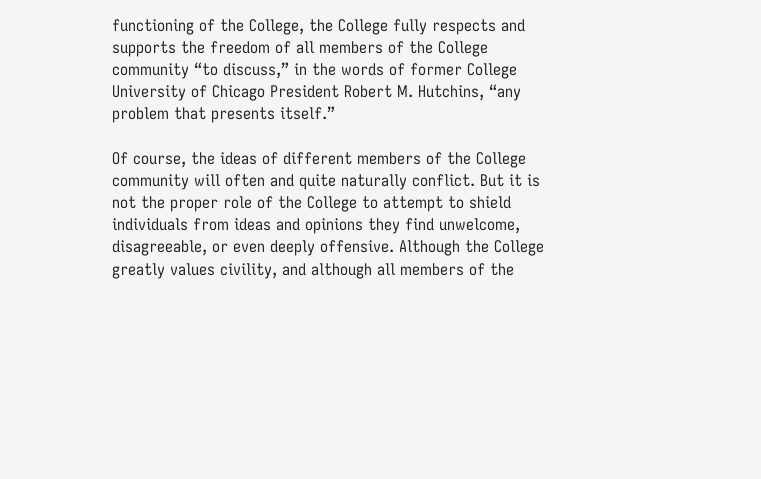functioning of the College, the College fully respects and supports the freedom of all members of the College community “to discuss,” in the words of former College University of Chicago President Robert M. Hutchins, “any problem that presents itself.”

Of course, the ideas of different members of the College community will often and quite naturally conflict. But it is not the proper role of the College to attempt to shield individuals from ideas and opinions they find unwelcome, disagreeable, or even deeply offensive. Although the College greatly values civility, and although all members of the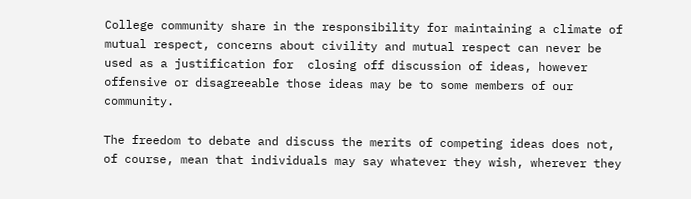College community share in the responsibility for maintaining a climate of mutual respect, concerns about civility and mutual respect can never be used as a justification for  closing off discussion of ideas, however offensive or disagreeable those ideas may be to some members of our community.

The freedom to debate and discuss the merits of competing ideas does not, of course, mean that individuals may say whatever they wish, wherever they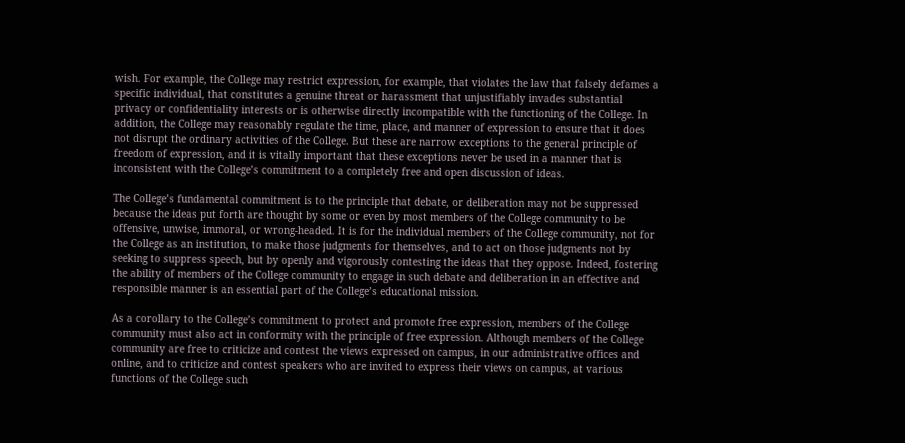wish. For example, the College may restrict expression, for example, that violates the law that falsely defames a specific individual, that constitutes a genuine threat or harassment that unjustifiably invades substantial privacy or confidentiality interests or is otherwise directly incompatible with the functioning of the College. In addition, the College may reasonably regulate the time, place, and manner of expression to ensure that it does not disrupt the ordinary activities of the College. But these are narrow exceptions to the general principle of freedom of expression, and it is vitally important that these exceptions never be used in a manner that is inconsistent with the College’s commitment to a completely free and open discussion of ideas.

The College’s fundamental commitment is to the principle that debate, or deliberation may not be suppressed because the ideas put forth are thought by some or even by most members of the College community to be offensive, unwise, immoral, or wrong-headed. It is for the individual members of the College community, not for the College as an institution, to make those judgments for themselves, and to act on those judgments not by seeking to suppress speech, but by openly and vigorously contesting the ideas that they oppose. Indeed, fostering the ability of members of the College community to engage in such debate and deliberation in an effective and responsible manner is an essential part of the College’s educational mission.

As a corollary to the College’s commitment to protect and promote free expression, members of the College community must also act in conformity with the principle of free expression. Although members of the College community are free to criticize and contest the views expressed on campus, in our administrative offices and online, and to criticize and contest speakers who are invited to express their views on campus, at various functions of the College such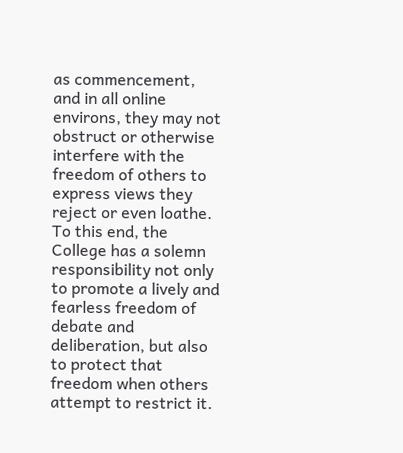as commencement, and in all online environs, they may not obstruct or otherwise interfere with the freedom of others to express views they reject or even loathe. To this end, the College has a solemn responsibility not only to promote a lively and fearless freedom of debate and deliberation, but also to protect that freedom when others attempt to restrict it.